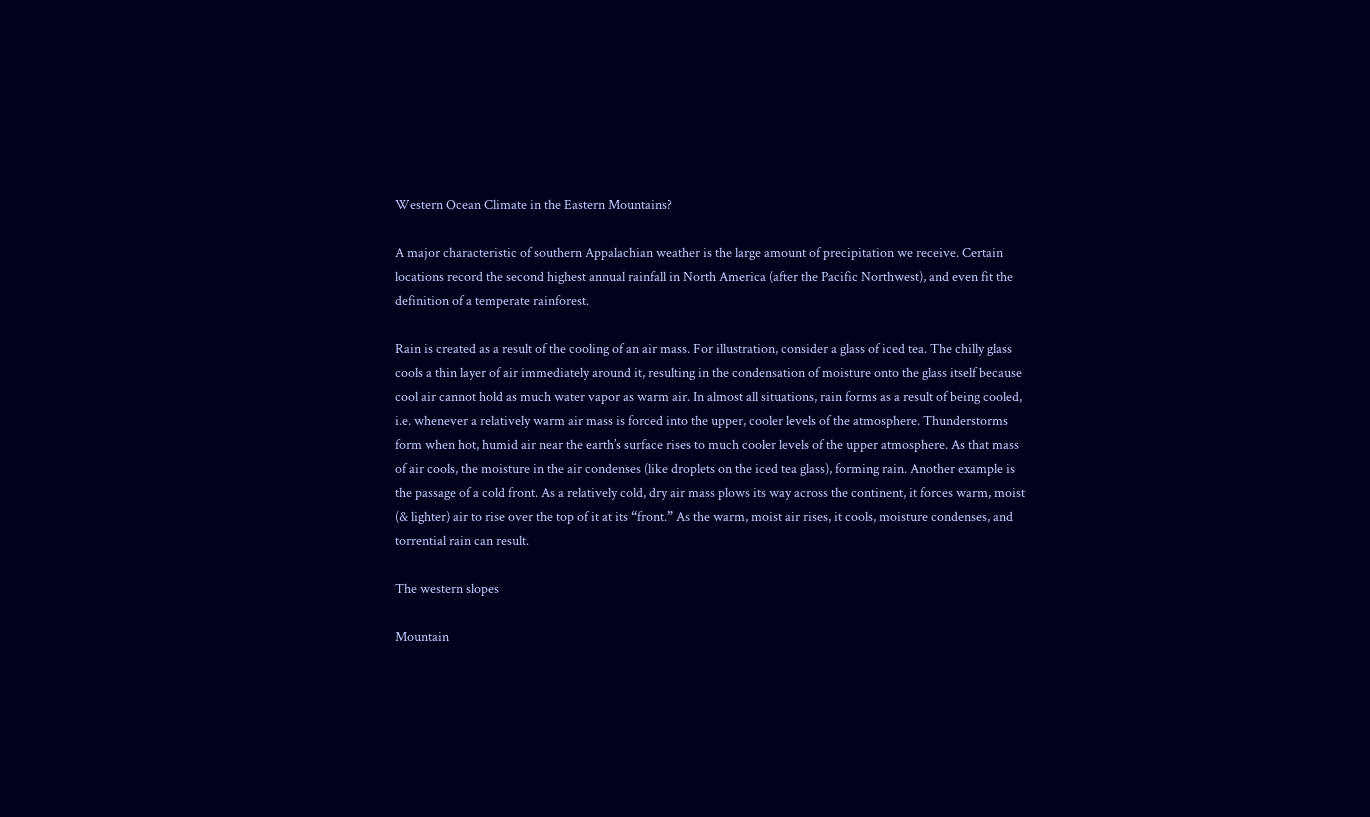Western Ocean Climate in the Eastern Mountains?

A major characteristic of southern Appalachian weather is the large amount of precipitation we receive. Certain locations record the second highest annual rainfall in North America (after the Pacific Northwest), and even fit the definition of a temperate rainforest.

Rain is created as a result of the cooling of an air mass. For illustration, consider a glass of iced tea. The chilly glass cools a thin layer of air immediately around it, resulting in the condensation of moisture onto the glass itself because cool air cannot hold as much water vapor as warm air. In almost all situations, rain forms as a result of being cooled, i.e. whenever a relatively warm air mass is forced into the upper, cooler levels of the atmosphere. Thunderstorms form when hot, humid air near the earth’s surface rises to much cooler levels of the upper atmosphere. As that mass of air cools, the moisture in the air condenses (like droplets on the iced tea glass), forming rain. Another example is the passage of a cold front. As a relatively cold, dry air mass plows its way across the continent, it forces warm, moist (& lighter) air to rise over the top of it at its “front.” As the warm, moist air rises, it cools, moisture condenses, and torrential rain can result.

The western slopes

Mountain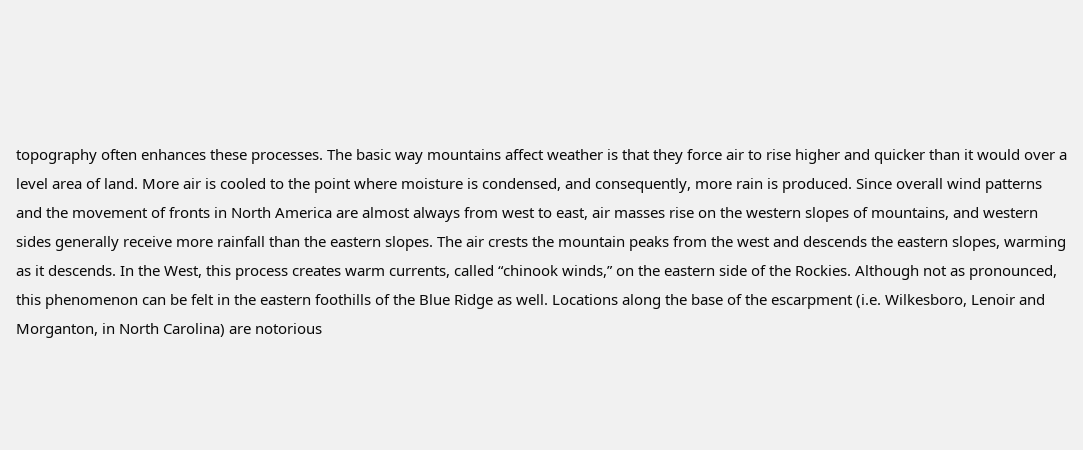topography often enhances these processes. The basic way mountains affect weather is that they force air to rise higher and quicker than it would over a level area of land. More air is cooled to the point where moisture is condensed, and consequently, more rain is produced. Since overall wind patterns and the movement of fronts in North America are almost always from west to east, air masses rise on the western slopes of mountains, and western sides generally receive more rainfall than the eastern slopes. The air crests the mountain peaks from the west and descends the eastern slopes, warming as it descends. In the West, this process creates warm currents, called “chinook winds,” on the eastern side of the Rockies. Although not as pronounced, this phenomenon can be felt in the eastern foothills of the Blue Ridge as well. Locations along the base of the escarpment (i.e. Wilkesboro, Lenoir and Morganton, in North Carolina) are notorious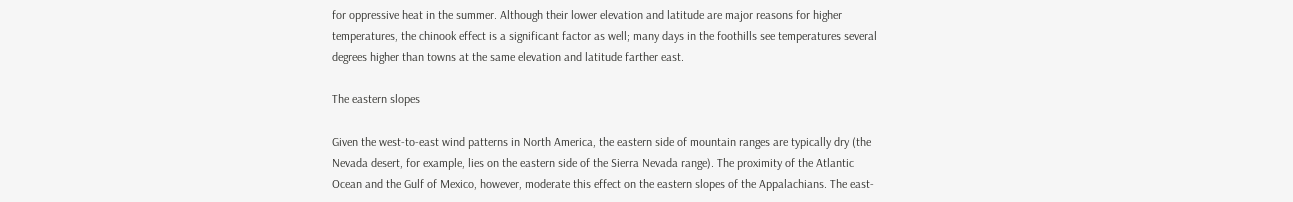for oppressive heat in the summer. Although their lower elevation and latitude are major reasons for higher temperatures, the chinook effect is a significant factor as well; many days in the foothills see temperatures several degrees higher than towns at the same elevation and latitude farther east.

The eastern slopes

Given the west-to-east wind patterns in North America, the eastern side of mountain ranges are typically dry (the Nevada desert, for example, lies on the eastern side of the Sierra Nevada range). The proximity of the Atlantic Ocean and the Gulf of Mexico, however, moderate this effect on the eastern slopes of the Appalachians. The east-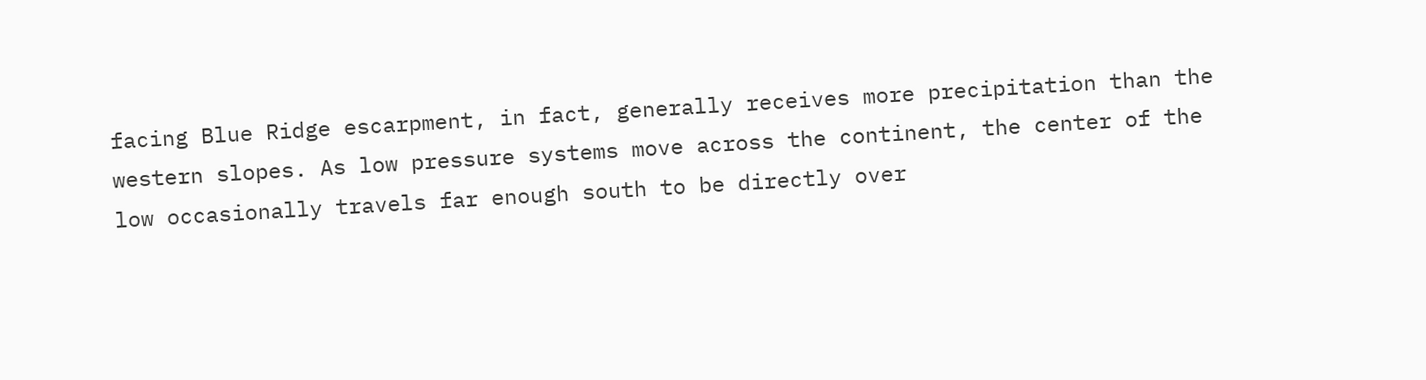facing Blue Ridge escarpment, in fact, generally receives more precipitation than the western slopes. As low pressure systems move across the continent, the center of the low occasionally travels far enough south to be directly over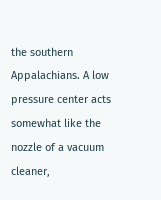the southern Appalachians. A low pressure center acts somewhat like the nozzle of a vacuum cleaner,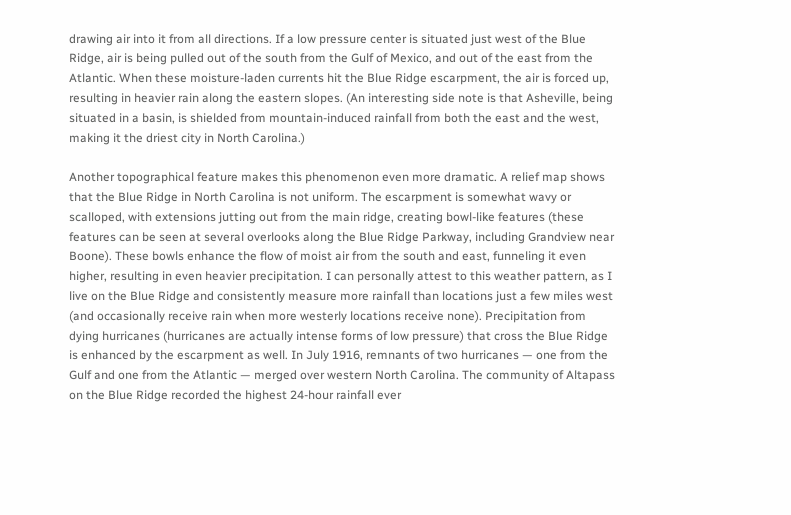drawing air into it from all directions. If a low pressure center is situated just west of the Blue Ridge, air is being pulled out of the south from the Gulf of Mexico, and out of the east from the Atlantic. When these moisture-laden currents hit the Blue Ridge escarpment, the air is forced up, resulting in heavier rain along the eastern slopes. (An interesting side note is that Asheville, being situated in a basin, is shielded from mountain-induced rainfall from both the east and the west, making it the driest city in North Carolina.)

Another topographical feature makes this phenomenon even more dramatic. A relief map shows that the Blue Ridge in North Carolina is not uniform. The escarpment is somewhat wavy or scalloped, with extensions jutting out from the main ridge, creating bowl-like features (these features can be seen at several overlooks along the Blue Ridge Parkway, including Grandview near Boone). These bowls enhance the flow of moist air from the south and east, funneling it even higher, resulting in even heavier precipitation. I can personally attest to this weather pattern, as I live on the Blue Ridge and consistently measure more rainfall than locations just a few miles west (and occasionally receive rain when more westerly locations receive none). Precipitation from dying hurricanes (hurricanes are actually intense forms of low pressure) that cross the Blue Ridge is enhanced by the escarpment as well. In July 1916, remnants of two hurricanes — one from the Gulf and one from the Atlantic — merged over western North Carolina. The community of Altapass on the Blue Ridge recorded the highest 24-hour rainfall ever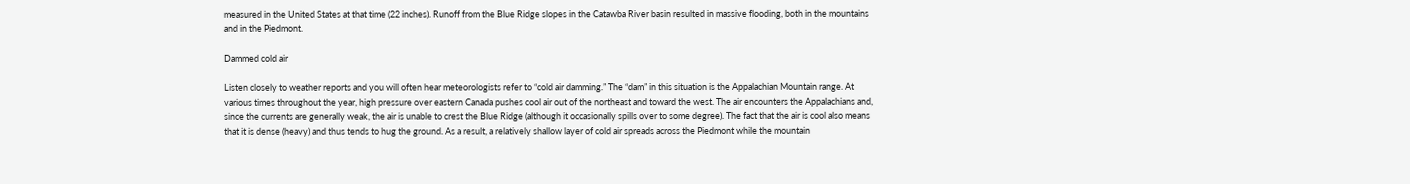measured in the United States at that time (22 inches). Runoff from the Blue Ridge slopes in the Catawba River basin resulted in massive flooding, both in the mountains and in the Piedmont.

Dammed cold air

Listen closely to weather reports and you will often hear meteorologists refer to “cold air damming.” The “dam” in this situation is the Appalachian Mountain range. At various times throughout the year, high pressure over eastern Canada pushes cool air out of the northeast and toward the west. The air encounters the Appalachians and, since the currents are generally weak, the air is unable to crest the Blue Ridge (although it occasionally spills over to some degree). The fact that the air is cool also means that it is dense (heavy) and thus tends to hug the ground. As a result, a relatively shallow layer of cold air spreads across the Piedmont while the mountain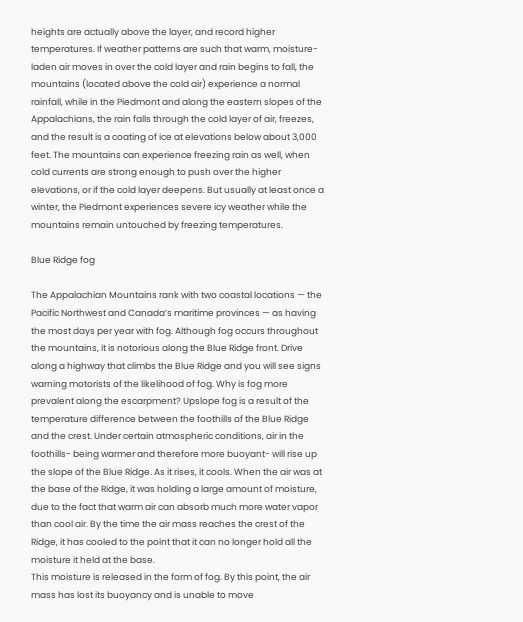heights are actually above the layer, and record higher temperatures. If weather patterns are such that warm, moisture-laden air moves in over the cold layer and rain begins to fall, the mountains (located above the cold air) experience a normal rainfall, while in the Piedmont and along the eastern slopes of the Appalachians, the rain falls through the cold layer of air, freezes, and the result is a coating of ice at elevations below about 3,000 feet. The mountains can experience freezing rain as well, when cold currents are strong enough to push over the higher elevations, or if the cold layer deepens. But usually at least once a winter, the Piedmont experiences severe icy weather while the mountains remain untouched by freezing temperatures.

Blue Ridge fog

The Appalachian Mountains rank with two coastal locations — the Pacific Northwest and Canada’s maritime provinces — as having the most days per year with fog. Although fog occurs throughout the mountains, it is notorious along the Blue Ridge front. Drive along a highway that climbs the Blue Ridge and you will see signs warning motorists of the likelihood of fog. Why is fog more prevalent along the escarpment? Upslope fog is a result of the temperature difference between the foothills of the Blue Ridge and the crest. Under certain atmospheric conditions, air in the foothills- being warmer and therefore more buoyant- will rise up the slope of the Blue Ridge. As it rises, it cools. When the air was at the base of the Ridge, it was holding a large amount of moisture, due to the fact that warm air can absorb much more water vapor than cool air. By the time the air mass reaches the crest of the Ridge, it has cooled to the point that it can no longer hold all the moisture it held at the base.
This moisture is released in the form of fog. By this point, the air mass has lost its buoyancy and is unable to move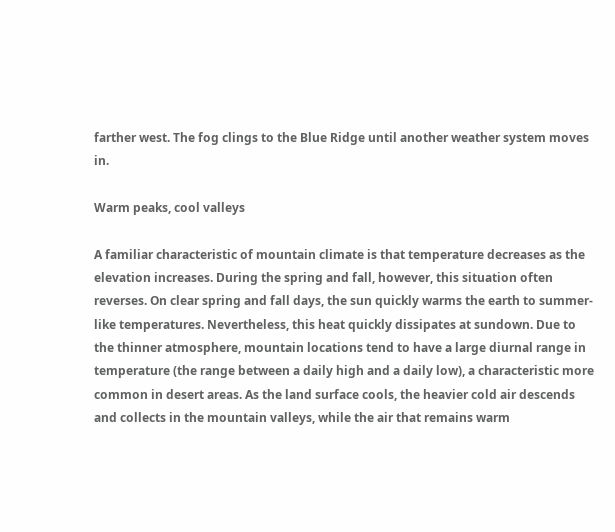farther west. The fog clings to the Blue Ridge until another weather system moves in.

Warm peaks, cool valleys

A familiar characteristic of mountain climate is that temperature decreases as the elevation increases. During the spring and fall, however, this situation often reverses. On clear spring and fall days, the sun quickly warms the earth to summer-like temperatures. Nevertheless, this heat quickly dissipates at sundown. Due to the thinner atmosphere, mountain locations tend to have a large diurnal range in temperature (the range between a daily high and a daily low), a characteristic more common in desert areas. As the land surface cools, the heavier cold air descends and collects in the mountain valleys, while the air that remains warm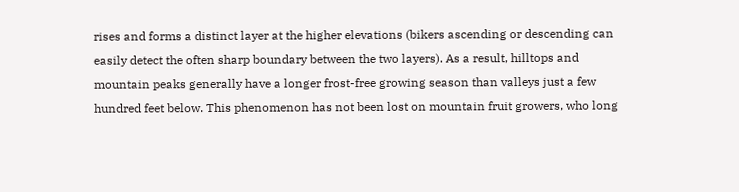rises and forms a distinct layer at the higher elevations (bikers ascending or descending can easily detect the often sharp boundary between the two layers). As a result, hilltops and mountain peaks generally have a longer frost-free growing season than valleys just a few hundred feet below. This phenomenon has not been lost on mountain fruit growers, who long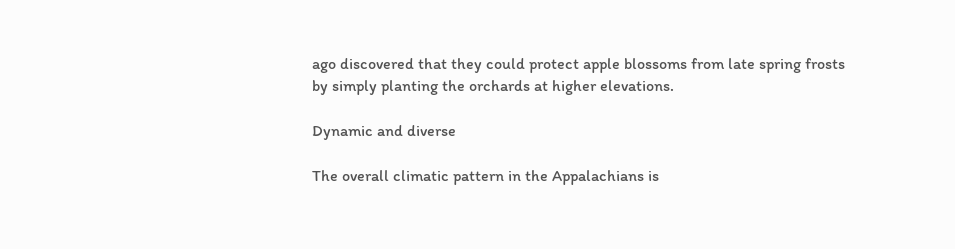ago discovered that they could protect apple blossoms from late spring frosts by simply planting the orchards at higher elevations.

Dynamic and diverse

The overall climatic pattern in the Appalachians is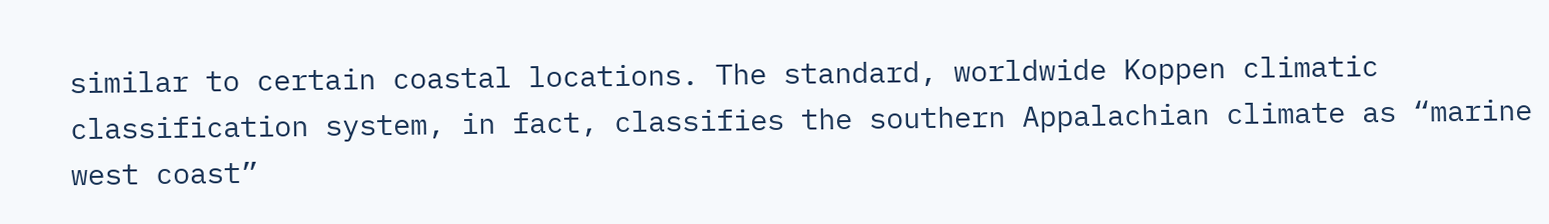similar to certain coastal locations. The standard, worldwide Koppen climatic classification system, in fact, classifies the southern Appalachian climate as “marine west coast”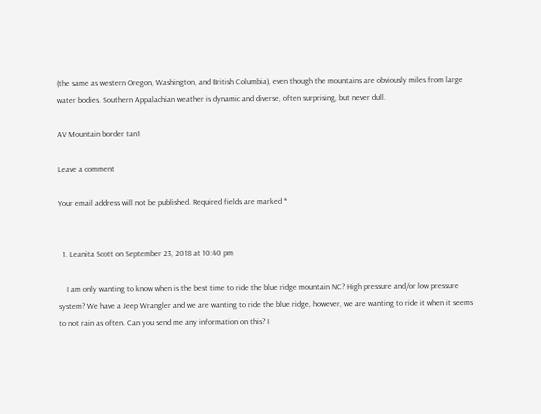(the same as western Oregon, Washington, and British Columbia), even though the mountains are obviously miles from large water bodies. Southern Appalachian weather is dynamic and diverse, often surprising, but never dull.

AV Mountain border tan1

Leave a comment

Your email address will not be published. Required fields are marked *


  1. Leanita Scott on September 23, 2018 at 10:40 pm

    I am only wanting to know when is the best time to ride the blue ridge mountain NC? High pressure and/or low pressure system? We have a Jeep Wrangler and we are wanting to ride the blue ridge, however, we are wanting to ride it when it seems to not rain as often. Can you send me any information on this? I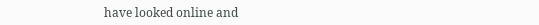have looked online and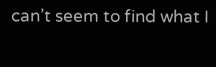can’t seem to find what I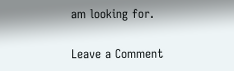am looking for.

Leave a Comment